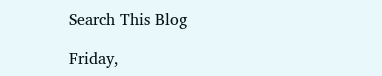Search This Blog

Friday,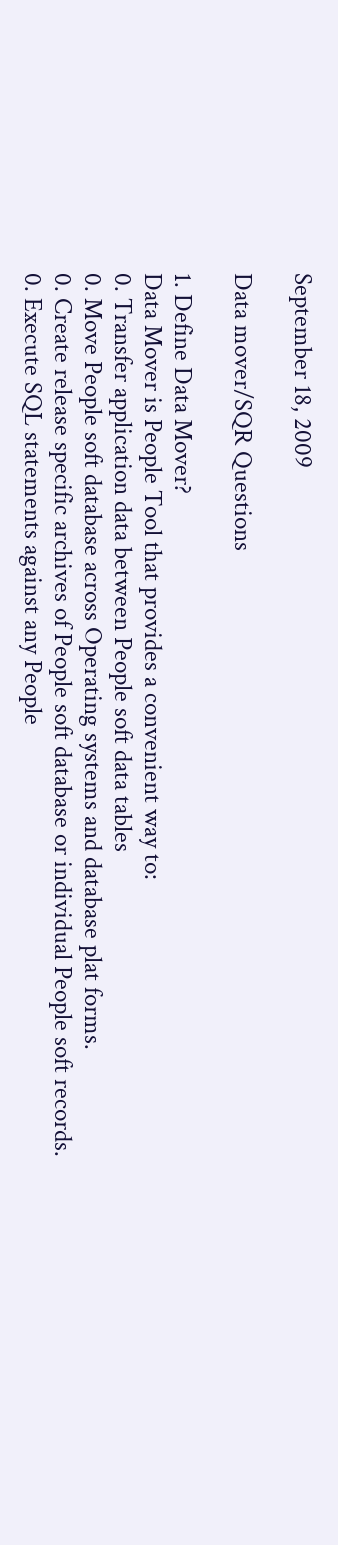September 18, 2009

Data mover/SQR Questions

1. Define Data Mover?
Data Mover is People Tool that provides a convenient way to:
0. Transfer application data between People soft data tables
0. Move People soft database across Operating systems and database plat forms.
0. Create release specific archives of People soft database or individual People soft records.
0. Execute SQL statements against any People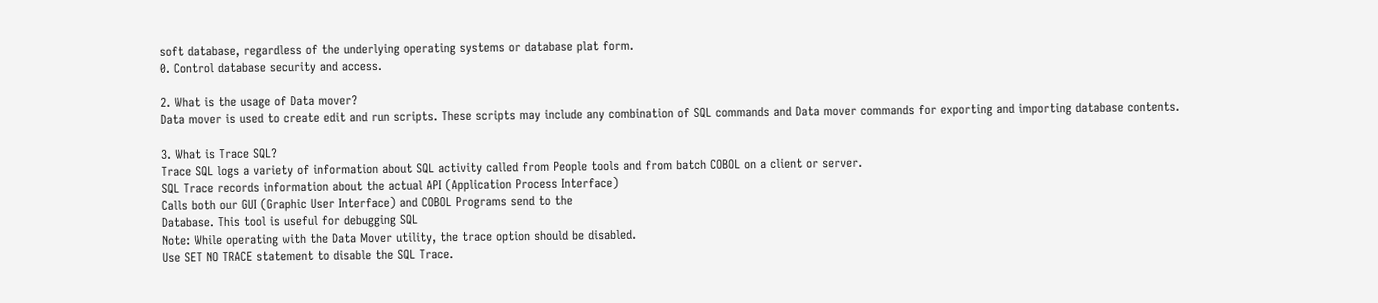soft database, regardless of the underlying operating systems or database plat form.
0. Control database security and access.

2. What is the usage of Data mover?
Data mover is used to create edit and run scripts. These scripts may include any combination of SQL commands and Data mover commands for exporting and importing database contents.

3. What is Trace SQL?
Trace SQL logs a variety of information about SQL activity called from People tools and from batch COBOL on a client or server.
SQL Trace records information about the actual API (Application Process Interface)
Calls both our GUI (Graphic User Interface) and COBOL Programs send to the
Database. This tool is useful for debugging SQL
Note: While operating with the Data Mover utility, the trace option should be disabled.
Use SET NO TRACE statement to disable the SQL Trace.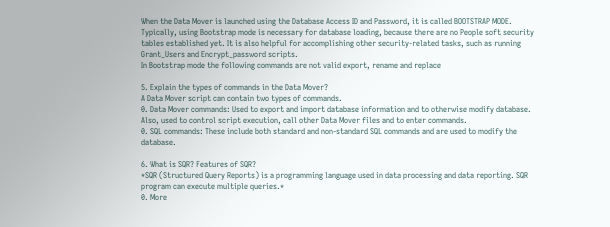When the Data Mover is launched using the Database Access ID and Password, it is called BOOTSTRAP MODE.
Typically, using Bootstrap mode is necessary for database loading, because there are no People soft security tables established yet. It is also helpful for accomplishing other security-related tasks, such as running Grant_Users and Encrypt_password scripts.
In Bootstrap mode the following commands are not valid export, rename and replace

5. Explain the types of commands in the Data Mover?
A Data Mover script can contain two types of commands.
0. Data Mover commands: Used to export and import database information and to otherwise modify database. Also, used to control script execution, call other Data Mover files and to enter commands.
0. SQL commands: These include both standard and non-standard SQL commands and are used to modify the database.

6. What is SQR? Features of SQR?
*SQR (Structured Query Reports) is a programming language used in data processing and data reporting. SQR program can execute multiple queries.*
0. More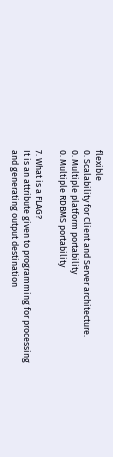flexible
0. Scalability for Client and Server architecture.
0. Multiple platform portability
0. Multiple RDBMS portability

7. What is a FLAG?
It is an attribute given to programming for processing and generating output destination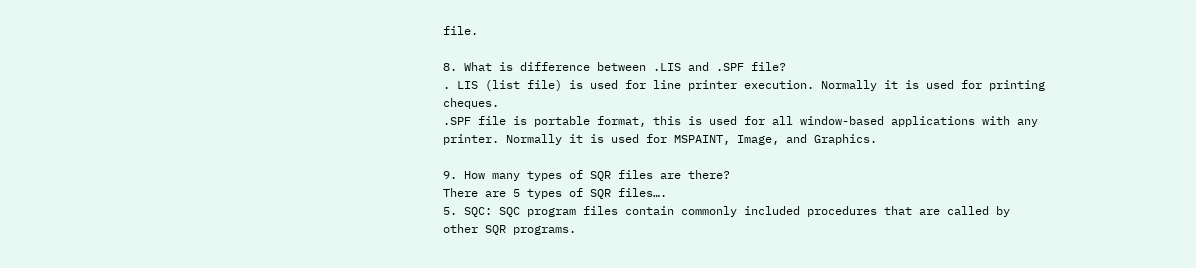file.

8. What is difference between .LIS and .SPF file?
. LIS (list file) is used for line printer execution. Normally it is used for printing cheques.
.SPF file is portable format, this is used for all window-based applications with any printer. Normally it is used for MSPAINT, Image, and Graphics.

9. How many types of SQR files are there?
There are 5 types of SQR files….
5. SQC: SQC program files contain commonly included procedures that are called by other SQR programs.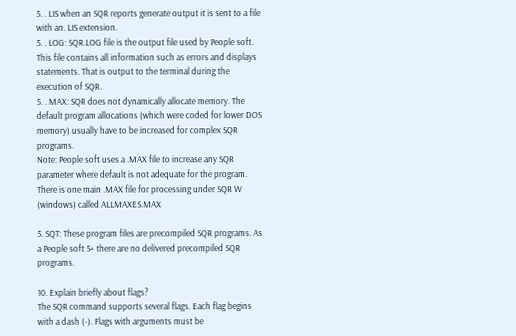5. . LIS when an SQR reports generate output it is sent to a file with an. LIS extension.
5. . LOG: SQR.LOG file is the output file used by People soft. This file contains all information such as errors and displays statements. That is output to the terminal during the execution of SQR.
5. . MAX: SQR does not dynamically allocate memory. The default program allocations (which were coded for lower DOS memory) usually have to be increased for complex SQR programs.
Note: People soft uses a .MAX file to increase any SQR parameter where default is not adequate for the program. There is one main .MAX file for processing under SQR W (windows) called ALLMAXES.MAX

5. SQT: These program files are precompiled SQR programs. As a People soft 5+ there are no delivered precompiled SQR programs.

10. Explain briefly about flags?
The SQR command supports several flags. Each flag begins with a dash (-). Flags with arguments must be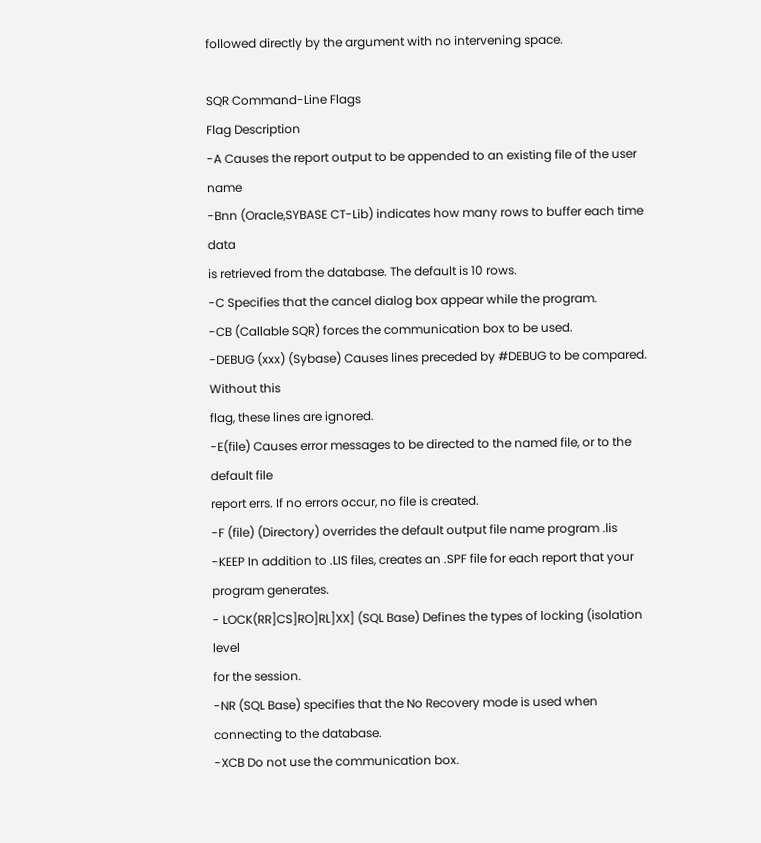followed directly by the argument with no intervening space.

SQR Command-Line Flags
Flag Description
-A Causes the report output to be appended to an existing file of the user name
-Bnn (Oracle,SYBASE CT-Lib) indicates how many rows to buffer each time data
is retrieved from the database. The default is 10 rows.
-C Specifies that the cancel dialog box appear while the program.
-CB (Callable SQR) forces the communication box to be used.
-DEBUG (xxx) (Sybase) Causes lines preceded by #DEBUG to be compared. Without this
flag, these lines are ignored.
-E(file) Causes error messages to be directed to the named file, or to the default file
report errs. If no errors occur, no file is created.
-F (file) (Directory) overrides the default output file name program .lis
-KEEP In addition to .LIS files, creates an .SPF file for each report that your
program generates.
- LOCK(RR]CS]RO]RL]XX] (SQL Base) Defines the types of locking (isolation level
for the session.
-NR (SQL Base) specifies that the No Recovery mode is used when connecting to the database.
-XCB Do not use the communication box.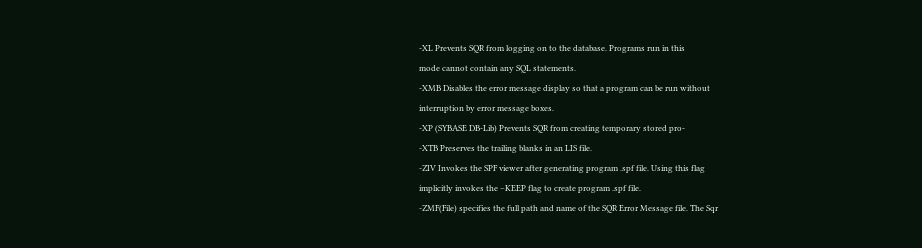-XL Prevents SQR from logging on to the database. Programs run in this
mode cannot contain any SQL statements.
-XMB Disables the error message display so that a program can be run without
interruption by error message boxes.
-XP (SYBASE DB-Lib) Prevents SQR from creating temporary stored pro-
-XTB Preserves the trailing blanks in an LIS file.
-ZIV Invokes the SPF viewer after generating program .spf file. Using this flag
implicitly invokes the –KEEP flag to create program .spf file.
-ZMF(File) specifies the full path and name of the SQR Error Message file. The Sqr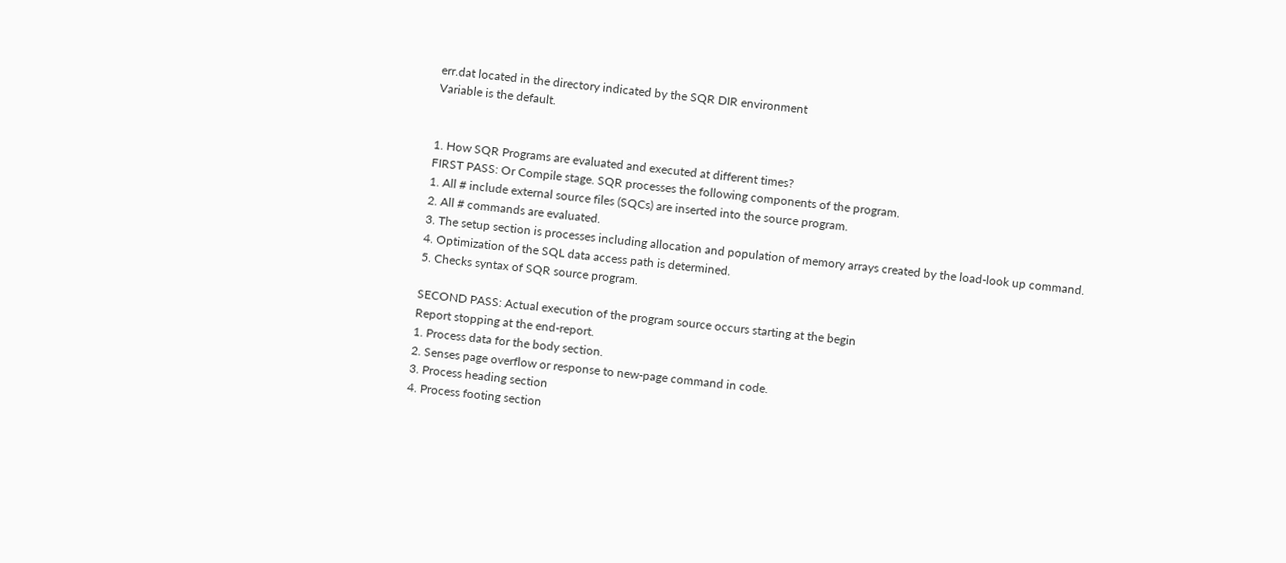err.dat located in the directory indicated by the SQR DIR environment
Variable is the default.


1. How SQR Programs are evaluated and executed at different times?
FIRST PASS: Or Compile stage. SQR processes the following components of the program.
1. All # include external source files (SQCs) are inserted into the source program.
2. All # commands are evaluated.
3. The setup section is processes including allocation and population of memory arrays created by the load-look up command.
4. Optimization of the SQL data access path is determined.
5. Checks syntax of SQR source program.

SECOND PASS: Actual execution of the program source occurs starting at the begin
Report stopping at the end-report.
1. Process data for the body section.
2. Senses page overflow or response to new-page command in code.
3. Process heading section
4. Process footing section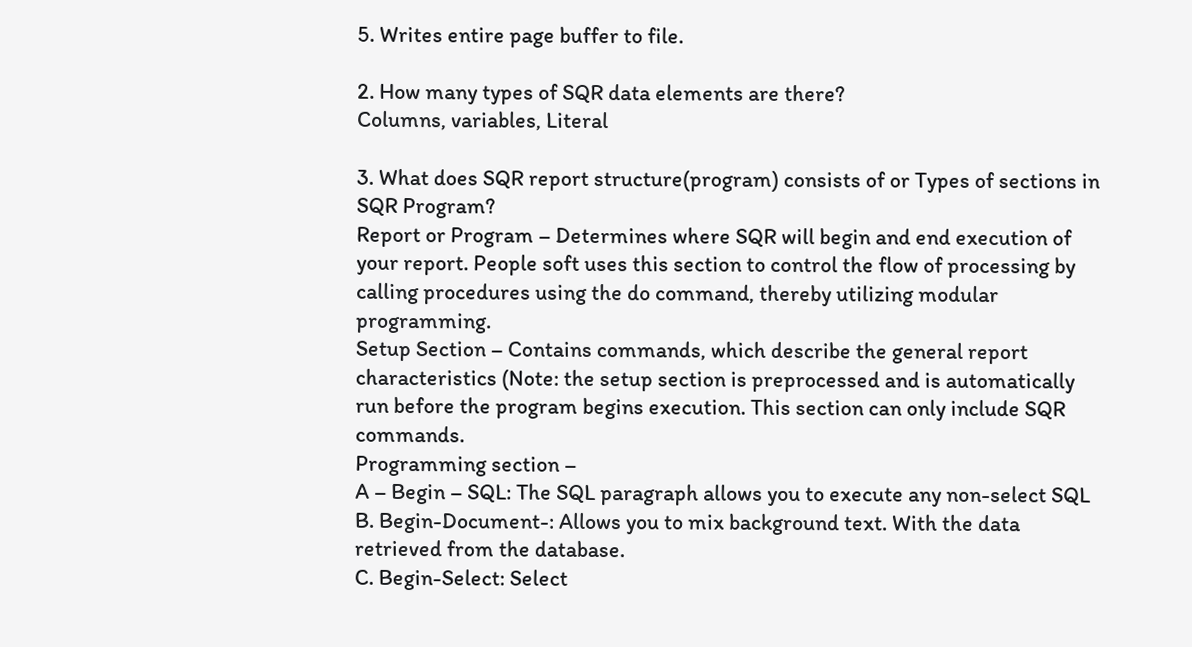5. Writes entire page buffer to file.

2. How many types of SQR data elements are there?
Columns, variables, Literal

3. What does SQR report structure(program) consists of or Types of sections in SQR Program?
Report or Program – Determines where SQR will begin and end execution of your report. People soft uses this section to control the flow of processing by calling procedures using the do command, thereby utilizing modular programming.
Setup Section – Contains commands, which describe the general report characteristics (Note: the setup section is preprocessed and is automatically run before the program begins execution. This section can only include SQR commands.
Programming section –
A – Begin – SQL: The SQL paragraph allows you to execute any non-select SQL
B. Begin-Document-: Allows you to mix background text. With the data retrieved from the database.
C. Begin-Select: Select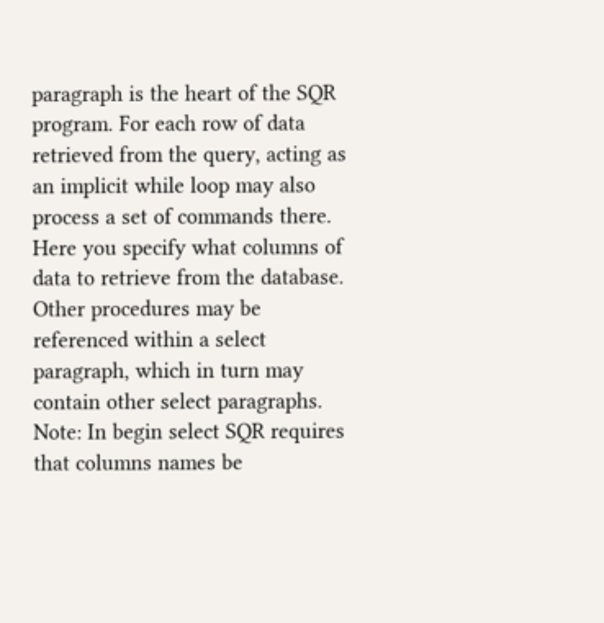paragraph is the heart of the SQR program. For each row of data retrieved from the query, acting as an implicit while loop may also process a set of commands there. Here you specify what columns of data to retrieve from the database. Other procedures may be referenced within a select paragraph, which in turn may contain other select paragraphs.
Note: In begin select SQR requires that columns names be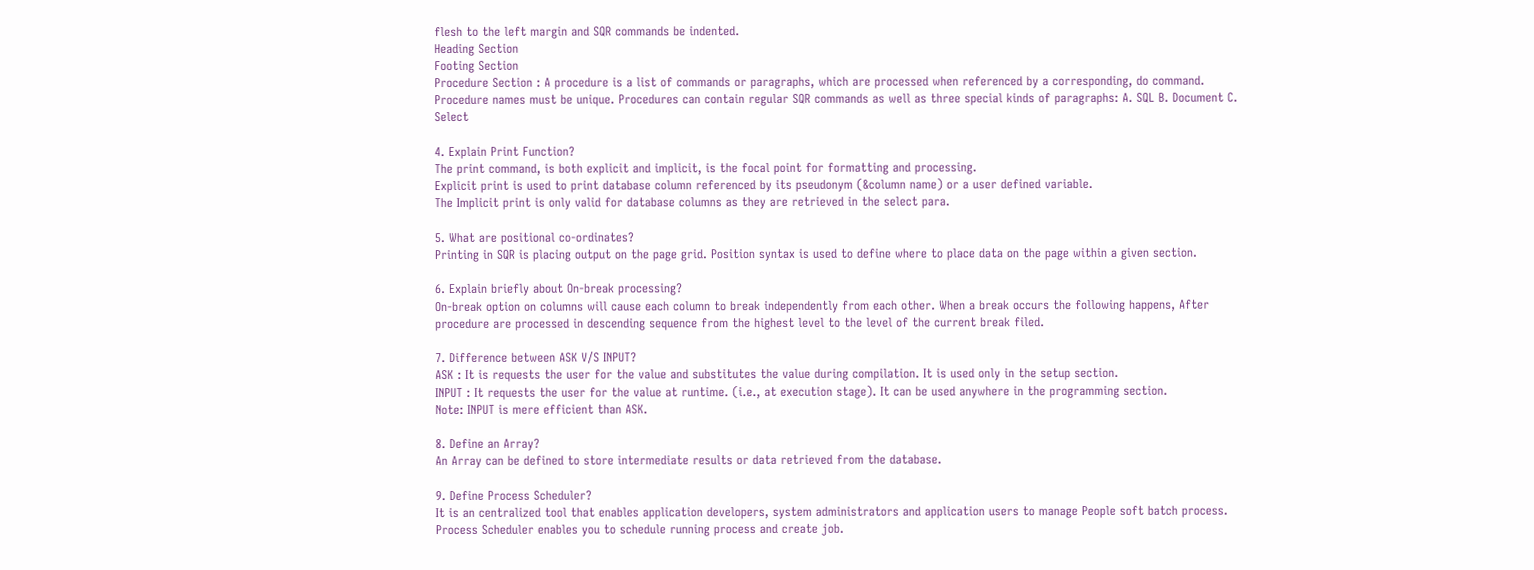flesh to the left margin and SQR commands be indented.
Heading Section
Footing Section
Procedure Section : A procedure is a list of commands or paragraphs, which are processed when referenced by a corresponding, do command. Procedure names must be unique. Procedures can contain regular SQR commands as well as three special kinds of paragraphs: A. SQL B. Document C. Select

4. Explain Print Function?
The print command, is both explicit and implicit, is the focal point for formatting and processing.
Explicit print is used to print database column referenced by its pseudonym (&column name) or a user defined variable.
The Implicit print is only valid for database columns as they are retrieved in the select para.

5. What are positional co-ordinates?
Printing in SQR is placing output on the page grid. Position syntax is used to define where to place data on the page within a given section.

6. Explain briefly about On-break processing?
On-break option on columns will cause each column to break independently from each other. When a break occurs the following happens, After procedure are processed in descending sequence from the highest level to the level of the current break filed.

7. Difference between ASK V/S INPUT?
ASK : It is requests the user for the value and substitutes the value during compilation. It is used only in the setup section.
INPUT : It requests the user for the value at runtime. (i.e., at execution stage). It can be used anywhere in the programming section.
Note: INPUT is mere efficient than ASK.

8. Define an Array?
An Array can be defined to store intermediate results or data retrieved from the database.

9. Define Process Scheduler?
It is an centralized tool that enables application developers, system administrators and application users to manage People soft batch process. Process Scheduler enables you to schedule running process and create job.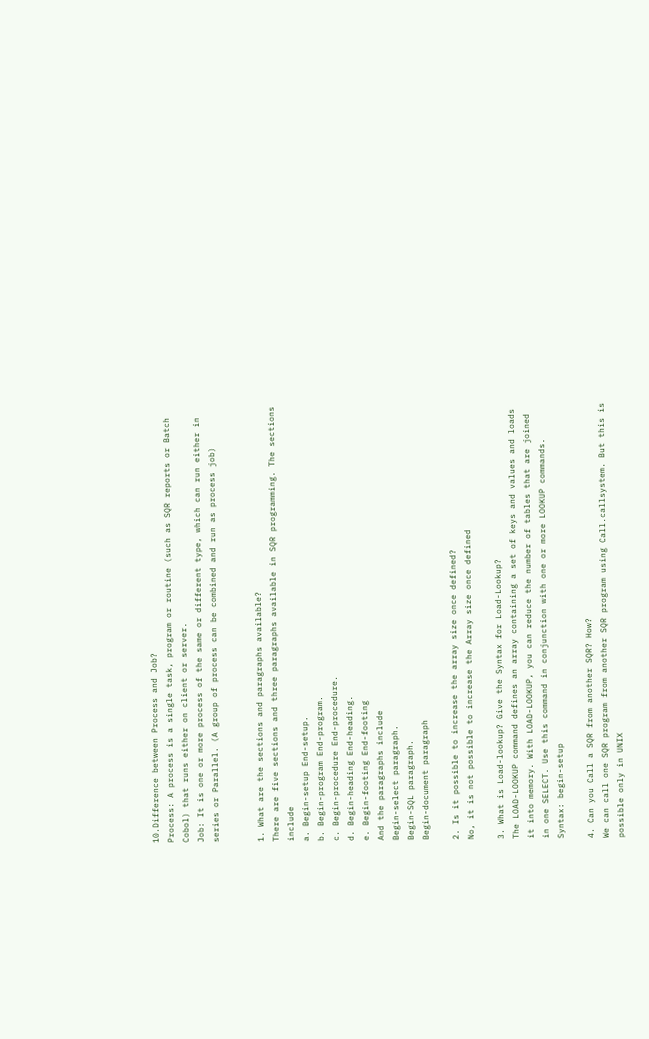10.Difference between Process and Job?
Process: A process is a single task, program or routine (such as SQR reports or Batch Cobol) that runs either on client or server.
Job: It is one or more process of the same or different type, which can run either in series or Parallel. (A group of process can be combined and run as process job)


1. What are the sections and paragraphs available?
There are five sections and three paragraphs available in SQR programming. The sections include
a. Begin-setup End-setup.
b. Begin-program End-program.
c. Begin-procedure End-procedure.
d. Begin-heading End-heading.
e. Begin-footing End-footing
And the paragraphs include
Begin-select paragraph.
Begin-SQL paragraph.
Begin-document paragraph

2. Is it possible to increase the array size once defined?
No, it is not possible to increase the Array size once defined

3. What is Load-lookup? Give the Syntax for Load-Lookup?
The LOAD-LOOKUP command defines an array containing a set of keys and values and loads it into memory. With LOAD-LOOKUP, you can reduce the number of tables that are joined in one SELECT. Use this command in conjunction with one or more LOOKUP commands.
Syntax: begin-setup

4. Can you Call a SQR from another SQR? How?
We can call one SQR program from another SQR program using Call.callsystem. But this is possible only in UNIX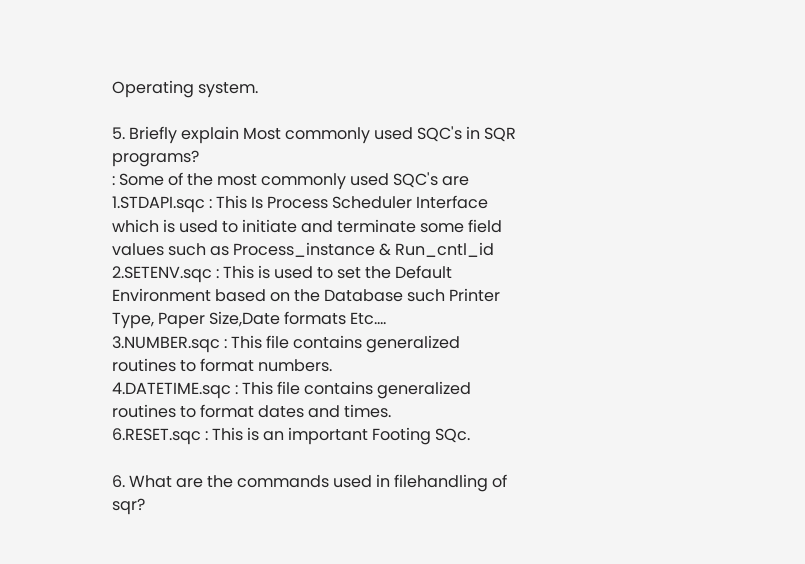Operating system.

5. Briefly explain Most commonly used SQC's in SQR programs?
: Some of the most commonly used SQC's are
1.STDAPI.sqc : This Is Process Scheduler Interface which is used to initiate and terminate some field values such as Process_instance & Run_cntl_id
2.SETENV.sqc : This is used to set the Default Environment based on the Database such Printer Type, Paper Size,Date formats Etc….
3.NUMBER.sqc : This file contains generalized routines to format numbers.
4.DATETIME.sqc : This file contains generalized routines to format dates and times.
6.RESET.sqc : This is an important Footing SQc.

6. What are the commands used in filehandling of sqr?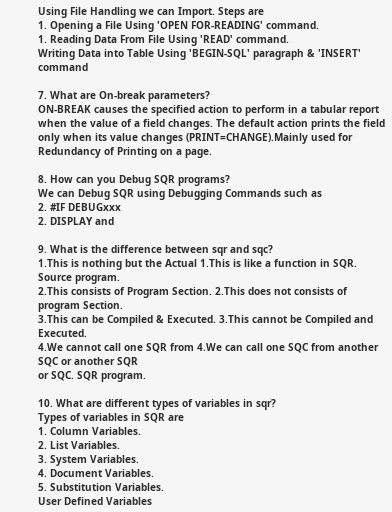Using File Handling we can Import. Steps are
1. Opening a File Using 'OPEN FOR-READING' command.
1. Reading Data From File Using 'READ' command.
Writing Data into Table Using 'BEGIN-SQL' paragraph & 'INSERT' command

7. What are On-break parameters?
ON-BREAK causes the specified action to perform in a tabular report when the value of a field changes. The default action prints the field only when its value changes (PRINT=CHANGE).Mainly used for Redundancy of Printing on a page.

8. How can you Debug SQR programs?
We can Debug SQR using Debugging Commands such as
2. #IF DEBUGxxx
2. DISPLAY and

9. What is the difference between sqr and sqc?
1.This is nothing but the Actual 1.This is like a function in SQR.
Source program.
2.This consists of Program Section. 2.This does not consists of program Section.
3.This can be Compiled & Executed. 3.This cannot be Compiled and Executed.
4.We cannot call one SQR from 4.We can call one SQC from another SQC or another SQR
or SQC. SQR program.

10. What are different types of variables in sqr?
Types of variables in SQR are
1. Column Variables.
2. List Variables.
3. System Variables.
4. Document Variables.
5. Substitution Variables.
User Defined Variables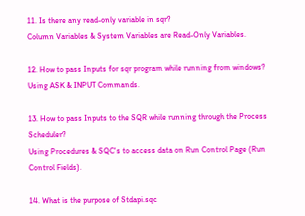11. Is there any read-only variable in sqr?
Column Variables & System Variables are Read-Only Variables.

12. How to pass Inputs for sqr program while running from windows?
Using ASK & INPUT Commands.

13. How to pass Inputs to the SQR while running through the Process Scheduler?
Using Procedures & SQC's to access data on Run Control Page (Run Control Fields).

14. What is the purpose of Stdapi.sqc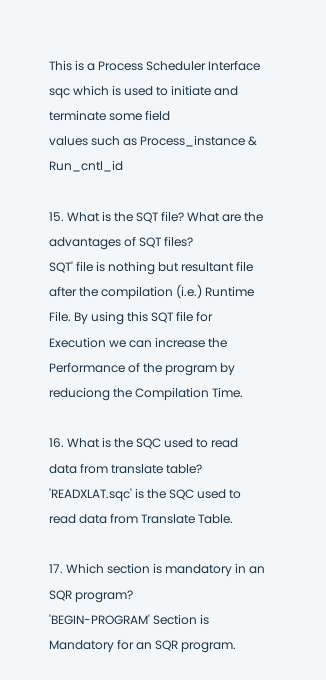This is a Process Scheduler Interface sqc which is used to initiate and terminate some field
values such as Process_instance & Run_cntl_id

15. What is the SQT file? What are the advantages of SQT files?
SQT' file is nothing but resultant file after the compilation (i.e.) Runtime File. By using this SQT file for Execution we can increase the Performance of the program by reduciong the Compilation Time.

16. What is the SQC used to read data from translate table?
'READXLAT.sqc' is the SQC used to read data from Translate Table.

17. Which section is mandatory in an SQR program?
'BEGIN-PROGRAM' Section is Mandatory for an SQR program.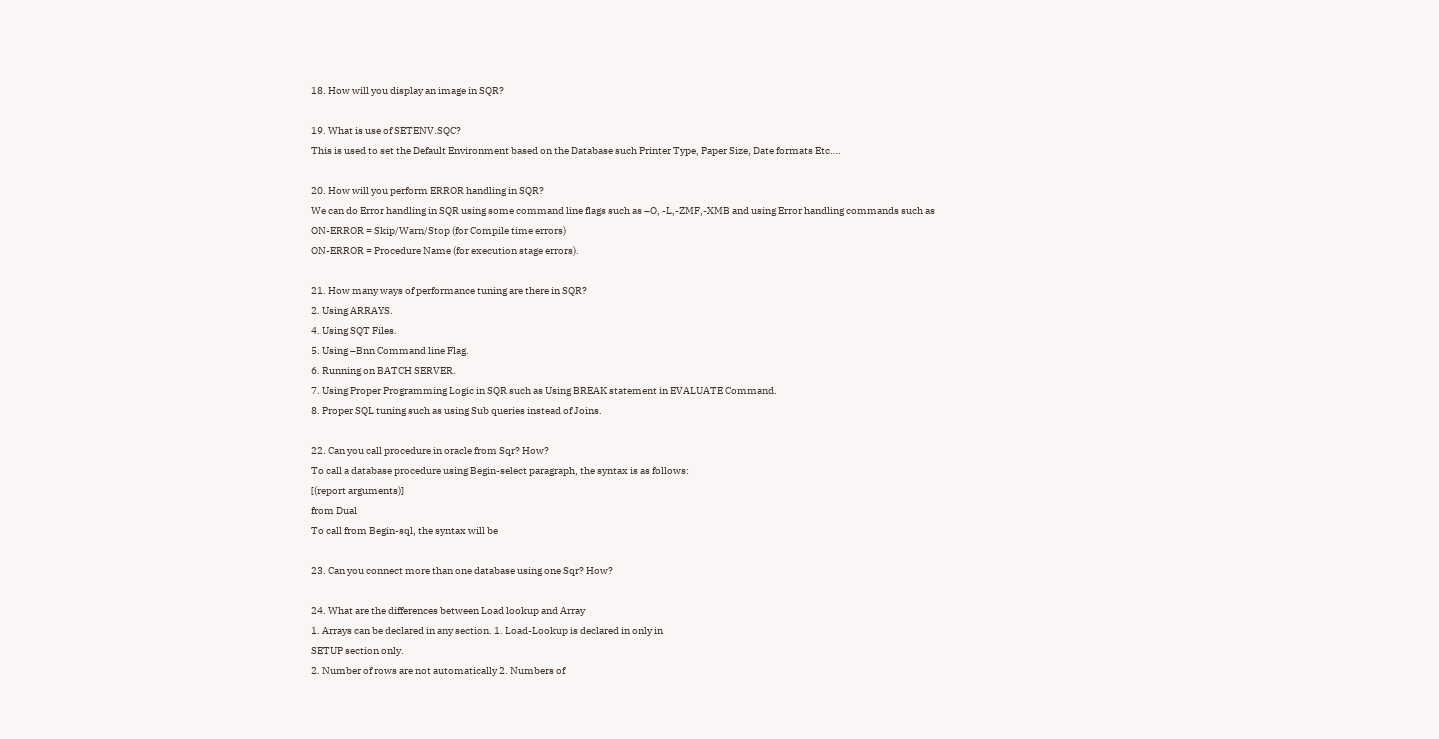18. How will you display an image in SQR?

19. What is use of SETENV.SQC?
This is used to set the Default Environment based on the Database such Printer Type, Paper Size, Date formats Etc….

20. How will you perform ERROR handling in SQR?
We can do Error handling in SQR using some command line flags such as –O, -L,-ZMF,-XMB and using Error handling commands such as
ON-ERROR = Skip/Warn/Stop (for Compile time errors)
ON-ERROR = Procedure Name (for execution stage errors).

21. How many ways of performance tuning are there in SQR?
2. Using ARRAYS.
4. Using SQT Files.
5. Using –Bnn Command line Flag.
6. Running on BATCH SERVER.
7. Using Proper Programming Logic in SQR such as Using BREAK statement in EVALUATE Command.
8. Proper SQL tuning such as using Sub queries instead of Joins.

22. Can you call procedure in oracle from Sqr? How?
To call a database procedure using Begin-select paragraph, the syntax is as follows:
[(report arguments)]
from Dual
To call from Begin-sql, the syntax will be

23. Can you connect more than one database using one Sqr? How?

24. What are the differences between Load lookup and Array
1. Arrays can be declared in any section. 1. Load-Lookup is declared in only in
SETUP section only.
2. Number of rows are not automatically 2. Numbers of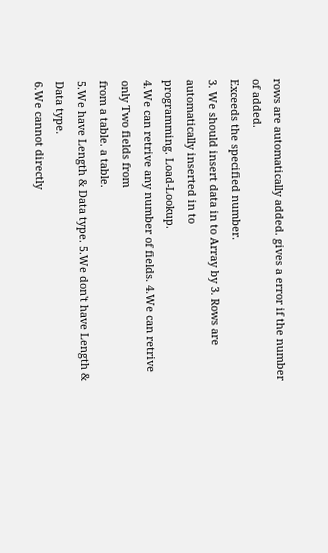rows are automatically added. gives a error if the number of added.
Exceeds the specified number.
3. We should insert data in to Array by 3. Rows are automatically inserted in to
programming. Load-Lookup.
4.We can retrive any number of fields. 4.We can retrive only Two fields from
from a table. a table.
5.We have Length & Data type. 5.We don't have Length & Data type.
6.We cannot directly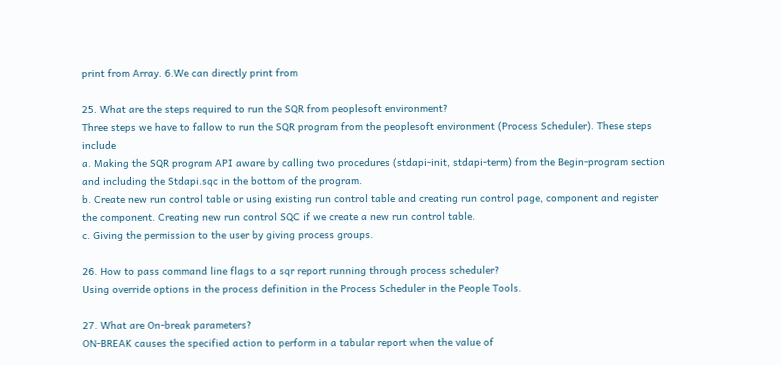print from Array. 6.We can directly print from

25. What are the steps required to run the SQR from peoplesoft environment?
Three steps we have to fallow to run the SQR program from the peoplesoft environment (Process Scheduler). These steps include
a. Making the SQR program API aware by calling two procedures (stdapi-init, stdapi-term) from the Begin-program section and including the Stdapi.sqc in the bottom of the program.
b. Create new run control table or using existing run control table and creating run control page, component and register the component. Creating new run control SQC if we create a new run control table.
c. Giving the permission to the user by giving process groups.

26. How to pass command line flags to a sqr report running through process scheduler?
Using override options in the process definition in the Process Scheduler in the People Tools.

27. What are On-break parameters?
ON-BREAK causes the specified action to perform in a tabular report when the value of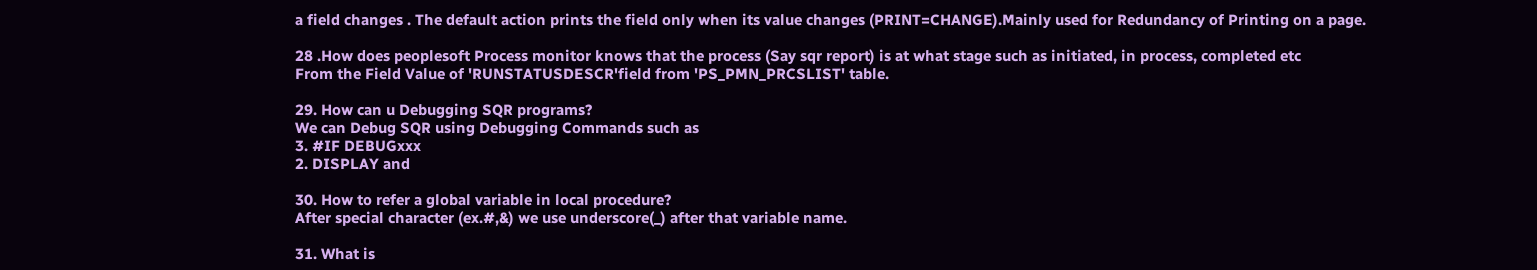a field changes . The default action prints the field only when its value changes (PRINT=CHANGE).Mainly used for Redundancy of Printing on a page.

28 .How does peoplesoft Process monitor knows that the process (Say sqr report) is at what stage such as initiated, in process, completed etc
From the Field Value of 'RUNSTATUSDESCR'field from 'PS_PMN_PRCSLIST' table.

29. How can u Debugging SQR programs?
We can Debug SQR using Debugging Commands such as
3. #IF DEBUGxxx
2. DISPLAY and

30. How to refer a global variable in local procedure?
After special character (ex.#,&) we use underscore(_) after that variable name.

31. What is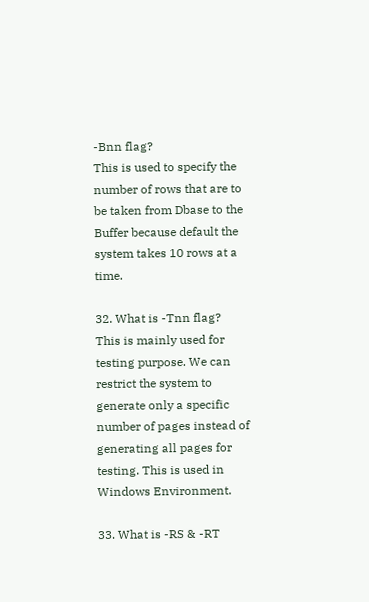-Bnn flag?
This is used to specify the number of rows that are to be taken from Dbase to the Buffer because default the system takes 10 rows at a time.

32. What is -Tnn flag?
This is mainly used for testing purpose. We can restrict the system to generate only a specific number of pages instead of generating all pages for testing. This is used in Windows Environment.

33. What is -RS & -RT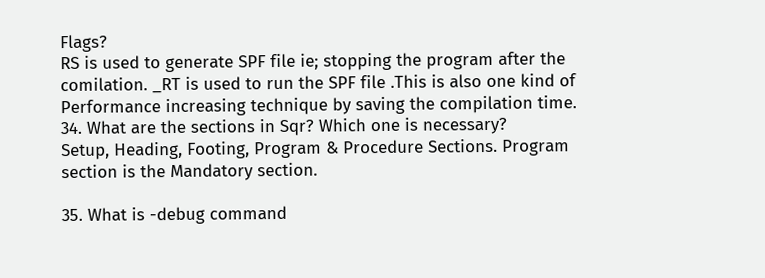Flags?
RS is used to generate SPF file ie; stopping the program after the comilation. _RT is used to run the SPF file .This is also one kind of Performance increasing technique by saving the compilation time.
34. What are the sections in Sqr? Which one is necessary?
Setup, Heading, Footing, Program & Procedure Sections. Program section is the Mandatory section.

35. What is -debug command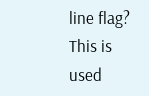line flag?
This is used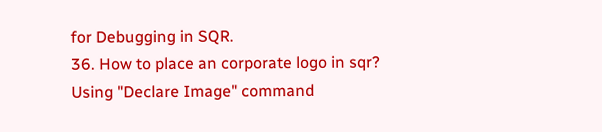for Debugging in SQR.
36. How to place an corporate logo in sqr?
Using "Declare Image" command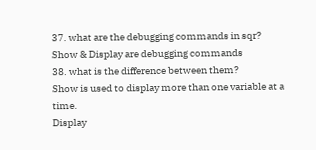37. what are the debugging commands in sqr?
Show & Display are debugging commands
38. what is the difference between them?
Show is used to display more than one variable at a time.
Display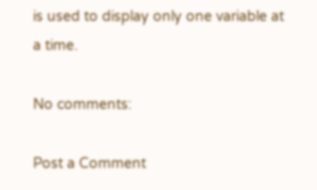is used to display only one variable at a time.

No comments:

Post a Comment